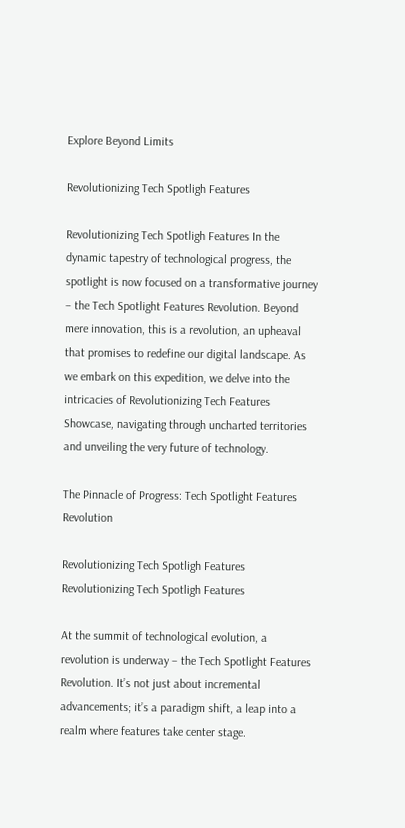Explore Beyond Limits

Revolutionizing Tech Spotligh Features

Revolutionizing Tech Spotligh Features In the dynamic tapestry of technological progress, the spotlight is now focused on a transformative journey – the Tech Spotlight Features Revolution. Beyond mere innovation, this is a revolution, an upheaval that promises to redefine our digital landscape. As we embark on this expedition, we delve into the intricacies of Revolutionizing Tech Features Showcase, navigating through uncharted territories and unveiling the very future of technology.

The Pinnacle of Progress: Tech Spotlight Features Revolution

Revolutionizing Tech Spotligh Features
Revolutionizing Tech Spotligh Features

At the summit of technological evolution, a revolution is underway – the Tech Spotlight Features Revolution. It’s not just about incremental advancements; it’s a paradigm shift, a leap into a realm where features take center stage.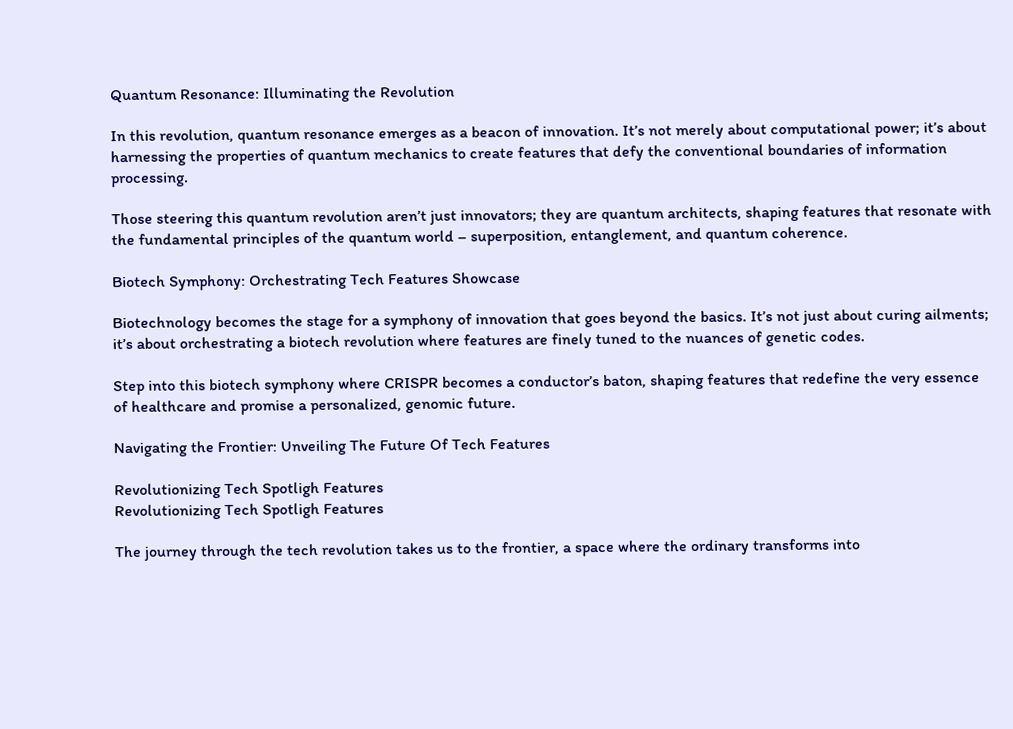Quantum Resonance: Illuminating the Revolution

In this revolution, quantum resonance emerges as a beacon of innovation. It’s not merely about computational power; it’s about harnessing the properties of quantum mechanics to create features that defy the conventional boundaries of information processing.

Those steering this quantum revolution aren’t just innovators; they are quantum architects, shaping features that resonate with the fundamental principles of the quantum world – superposition, entanglement, and quantum coherence.

Biotech Symphony: Orchestrating Tech Features Showcase

Biotechnology becomes the stage for a symphony of innovation that goes beyond the basics. It’s not just about curing ailments; it’s about orchestrating a biotech revolution where features are finely tuned to the nuances of genetic codes.

Step into this biotech symphony where CRISPR becomes a conductor’s baton, shaping features that redefine the very essence of healthcare and promise a personalized, genomic future.

Navigating the Frontier: Unveiling The Future Of Tech Features

Revolutionizing Tech Spotligh Features
Revolutionizing Tech Spotligh Features

The journey through the tech revolution takes us to the frontier, a space where the ordinary transforms into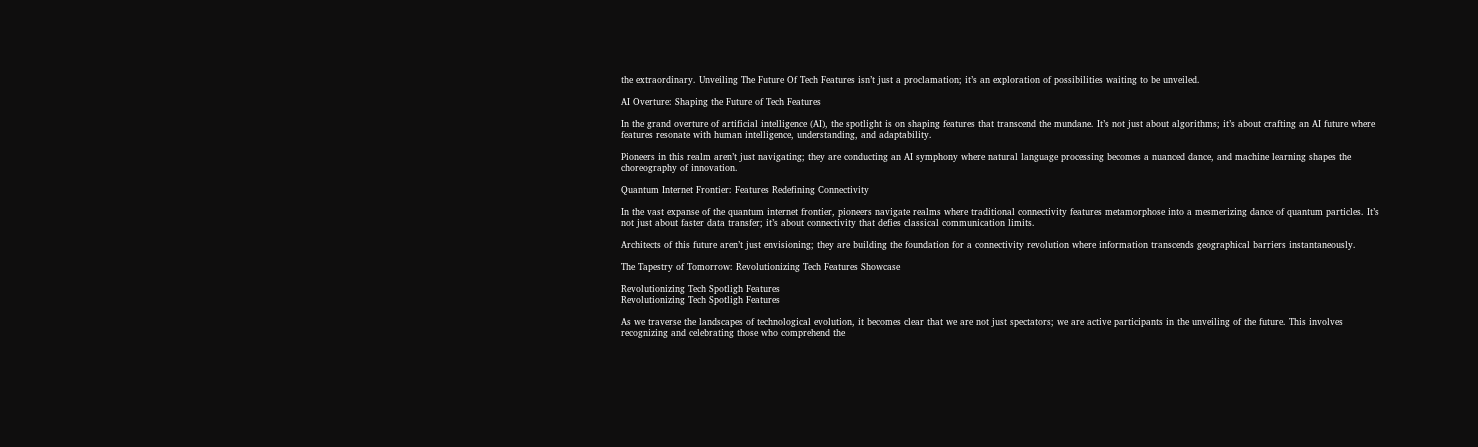the extraordinary. Unveiling The Future Of Tech Features isn’t just a proclamation; it’s an exploration of possibilities waiting to be unveiled.

AI Overture: Shaping the Future of Tech Features

In the grand overture of artificial intelligence (AI), the spotlight is on shaping features that transcend the mundane. It’s not just about algorithms; it’s about crafting an AI future where features resonate with human intelligence, understanding, and adaptability.

Pioneers in this realm aren’t just navigating; they are conducting an AI symphony where natural language processing becomes a nuanced dance, and machine learning shapes the choreography of innovation.

Quantum Internet Frontier: Features Redefining Connectivity

In the vast expanse of the quantum internet frontier, pioneers navigate realms where traditional connectivity features metamorphose into a mesmerizing dance of quantum particles. It’s not just about faster data transfer; it’s about connectivity that defies classical communication limits.

Architects of this future aren’t just envisioning; they are building the foundation for a connectivity revolution where information transcends geographical barriers instantaneously.

The Tapestry of Tomorrow: Revolutionizing Tech Features Showcase

Revolutionizing Tech Spotligh Features
Revolutionizing Tech Spotligh Features

As we traverse the landscapes of technological evolution, it becomes clear that we are not just spectators; we are active participants in the unveiling of the future. This involves recognizing and celebrating those who comprehend the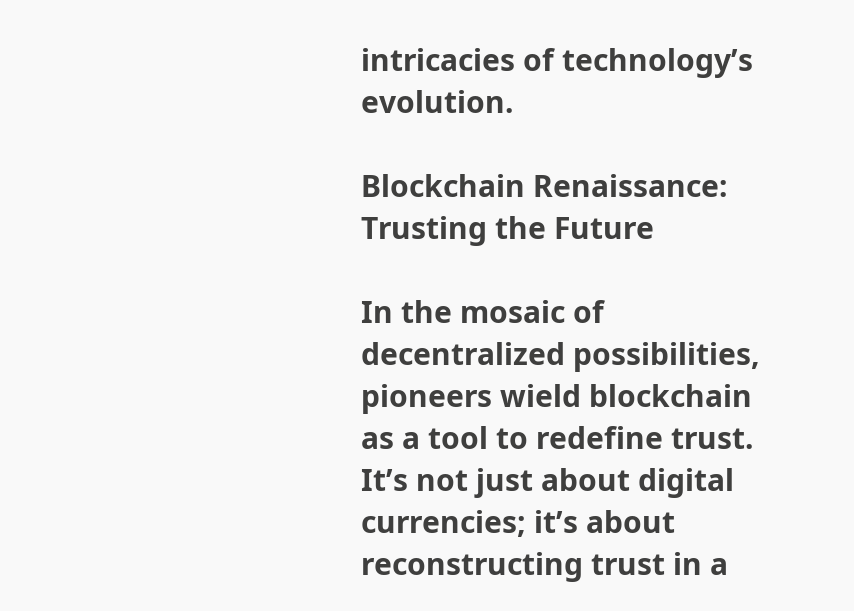intricacies of technology’s evolution.

Blockchain Renaissance: Trusting the Future

In the mosaic of decentralized possibilities, pioneers wield blockchain as a tool to redefine trust. It’s not just about digital currencies; it’s about reconstructing trust in a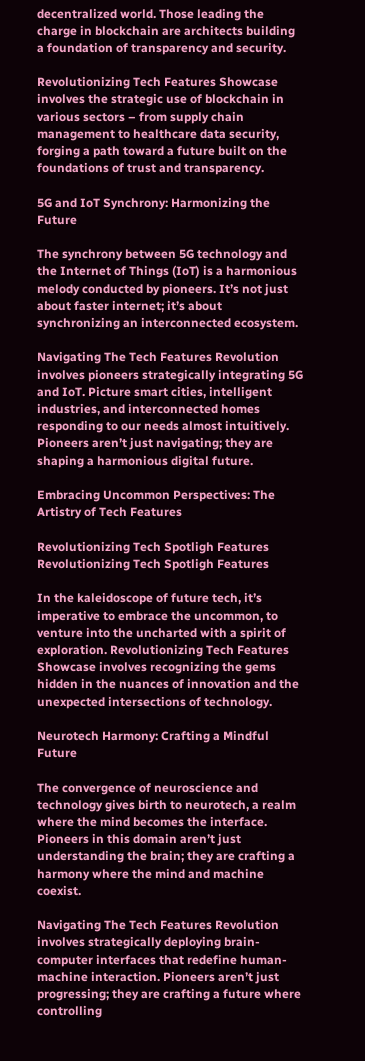decentralized world. Those leading the charge in blockchain are architects building a foundation of transparency and security.

Revolutionizing Tech Features Showcase involves the strategic use of blockchain in various sectors – from supply chain management to healthcare data security, forging a path toward a future built on the foundations of trust and transparency.

5G and IoT Synchrony: Harmonizing the Future

The synchrony between 5G technology and the Internet of Things (IoT) is a harmonious melody conducted by pioneers. It’s not just about faster internet; it’s about synchronizing an interconnected ecosystem.

Navigating The Tech Features Revolution involves pioneers strategically integrating 5G and IoT. Picture smart cities, intelligent industries, and interconnected homes responding to our needs almost intuitively. Pioneers aren’t just navigating; they are shaping a harmonious digital future.

Embracing Uncommon Perspectives: The Artistry of Tech Features

Revolutionizing Tech Spotligh Features
Revolutionizing Tech Spotligh Features

In the kaleidoscope of future tech, it’s imperative to embrace the uncommon, to venture into the uncharted with a spirit of exploration. Revolutionizing Tech Features Showcase involves recognizing the gems hidden in the nuances of innovation and the unexpected intersections of technology.

Neurotech Harmony: Crafting a Mindful Future

The convergence of neuroscience and technology gives birth to neurotech, a realm where the mind becomes the interface. Pioneers in this domain aren’t just understanding the brain; they are crafting a harmony where the mind and machine coexist.

Navigating The Tech Features Revolution involves strategically deploying brain-computer interfaces that redefine human-machine interaction. Pioneers aren’t just progressing; they are crafting a future where controlling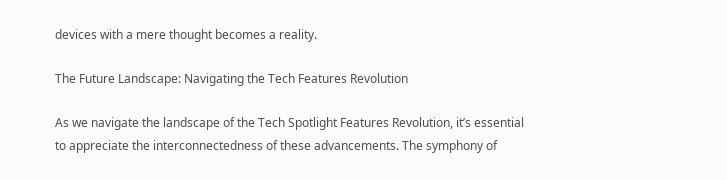devices with a mere thought becomes a reality.

The Future Landscape: Navigating the Tech Features Revolution

As we navigate the landscape of the Tech Spotlight Features Revolution, it’s essential to appreciate the interconnectedness of these advancements. The symphony of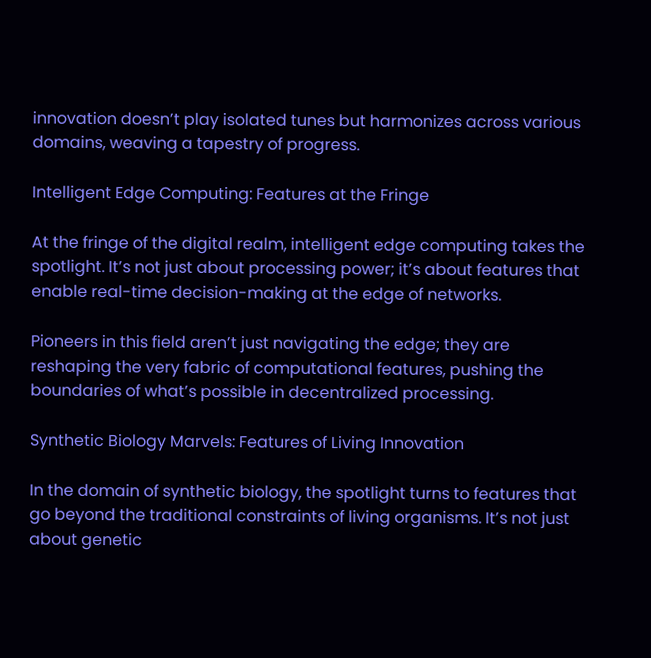innovation doesn’t play isolated tunes but harmonizes across various domains, weaving a tapestry of progress.

Intelligent Edge Computing: Features at the Fringe

At the fringe of the digital realm, intelligent edge computing takes the spotlight. It’s not just about processing power; it’s about features that enable real-time decision-making at the edge of networks.

Pioneers in this field aren’t just navigating the edge; they are reshaping the very fabric of computational features, pushing the boundaries of what’s possible in decentralized processing.

Synthetic Biology Marvels: Features of Living Innovation

In the domain of synthetic biology, the spotlight turns to features that go beyond the traditional constraints of living organisms. It’s not just about genetic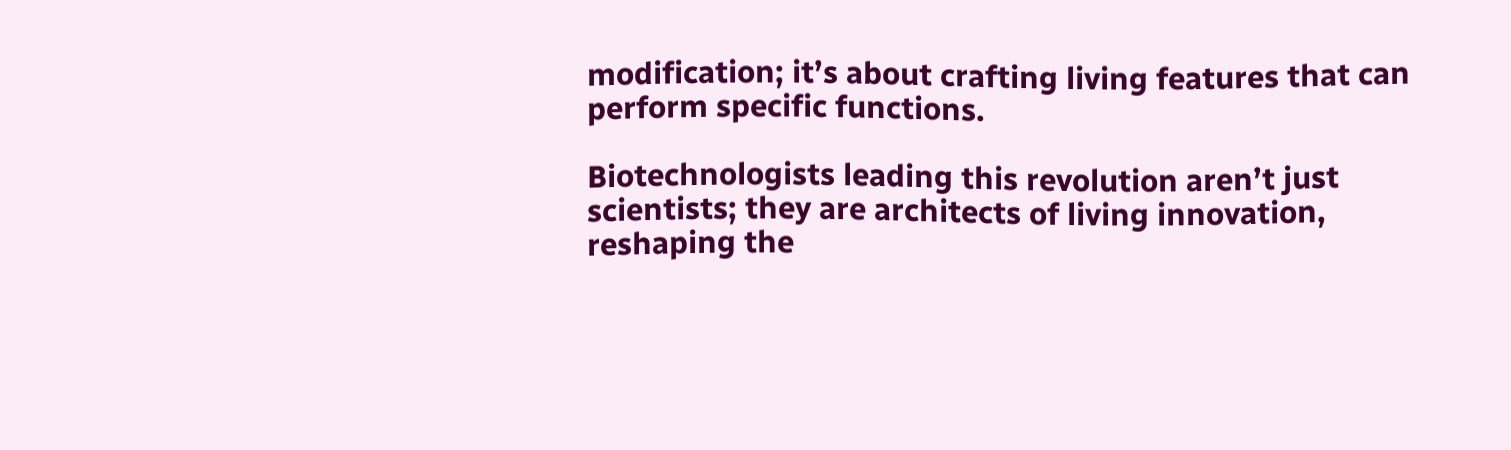modification; it’s about crafting living features that can perform specific functions.

Biotechnologists leading this revolution aren’t just scientists; they are architects of living innovation, reshaping the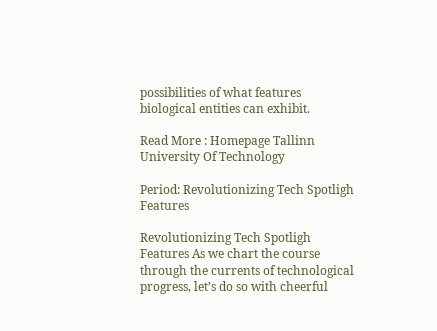possibilities of what features biological entities can exhibit.

Read More : Homepage Tallinn University Of Technology

Period: Revolutionizing Tech Spotligh Features

Revolutionizing Tech Spotligh Features As we chart the course through the currents of technological progress, let’s do so with cheerful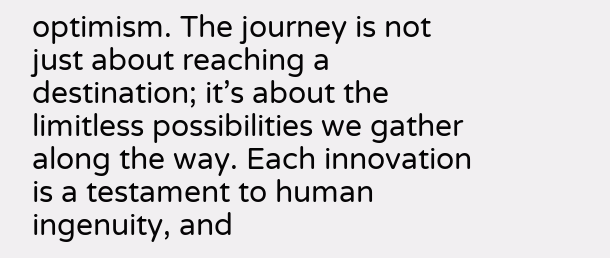optimism. The journey is not just about reaching a destination; it’s about the limitless possibilities we gather along the way. Each innovation is a testament to human ingenuity, and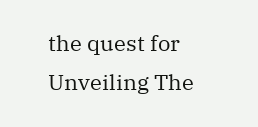the quest for Unveiling The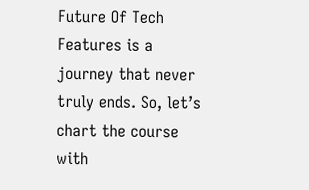Future Of Tech Features is a journey that never truly ends. So, let’s chart the course with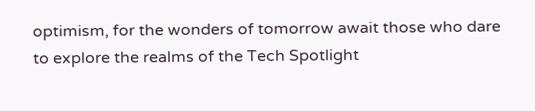optimism, for the wonders of tomorrow await those who dare to explore the realms of the Tech Spotlight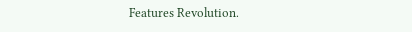Features Revolution.